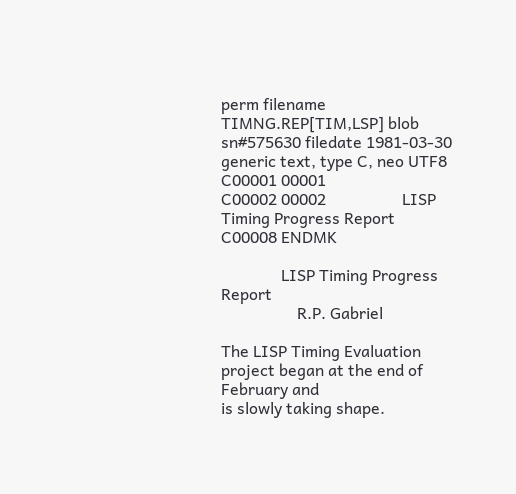perm filename TIMNG.REP[TIM,LSP] blob sn#575630 filedate 1981-03-30 generic text, type C, neo UTF8
C00001 00001
C00002 00002                   LISP Timing Progress Report
C00008 ENDMK

               LISP Timing Progress Report
                   R.P. Gabriel

The LISP Timing Evaluation project began at the end of February and
is slowly taking shape.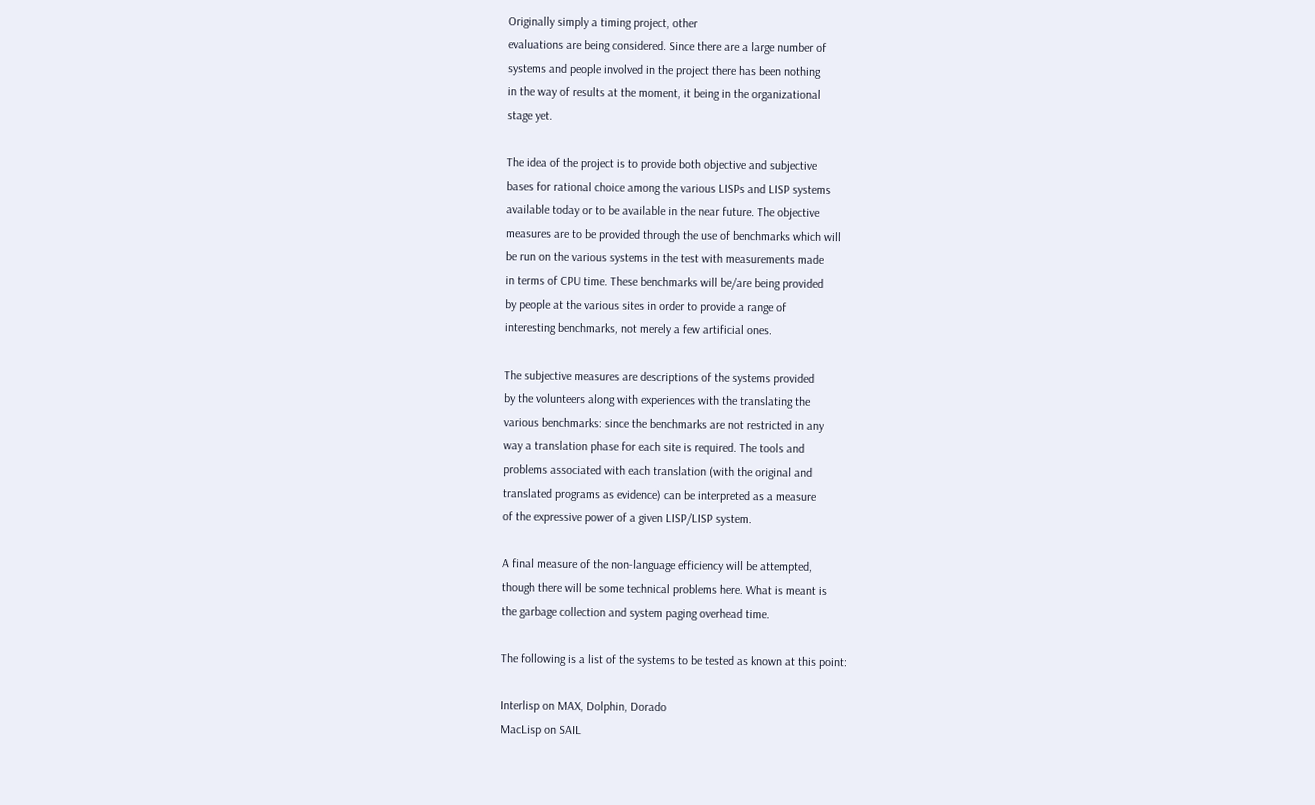Originally simply a timing project, other
evaluations are being considered. Since there are a large number of
systems and people involved in the project there has been nothing
in the way of results at the moment, it being in the organizational
stage yet.

The idea of the project is to provide both objective and subjective
bases for rational choice among the various LISPs and LISP systems
available today or to be available in the near future. The objective
measures are to be provided through the use of benchmarks which will
be run on the various systems in the test with measurements made
in terms of CPU time. These benchmarks will be/are being provided
by people at the various sites in order to provide a range of
interesting benchmarks, not merely a few artificial ones.

The subjective measures are descriptions of the systems provided
by the volunteers along with experiences with the translating the
various benchmarks: since the benchmarks are not restricted in any
way a translation phase for each site is required. The tools and
problems associated with each translation (with the original and
translated programs as evidence) can be interpreted as a measure
of the expressive power of a given LISP/LISP system.

A final measure of the non-language efficiency will be attempted,
though there will be some technical problems here. What is meant is
the garbage collection and system paging overhead time.

The following is a list of the systems to be tested as known at this point:

Interlisp on MAX, Dolphin, Dorado
MacLisp on SAIL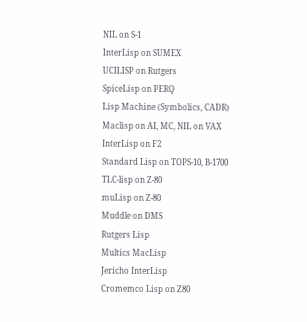NIL on S-1
InterLisp on SUMEX
UCILISP on Rutgers
SpiceLisp on PERQ
Lisp Machine (Symbolics, CADR)
Maclisp on AI, MC, NIL on VAX
InterLisp on F2
Standard Lisp on TOPS-10, B-1700
TLC-lisp on Z-80
muLisp on Z-80
Muddle on DMS
Rutgers Lisp
Multics MacLisp
Jericho InterLisp
Cromemco Lisp on Z80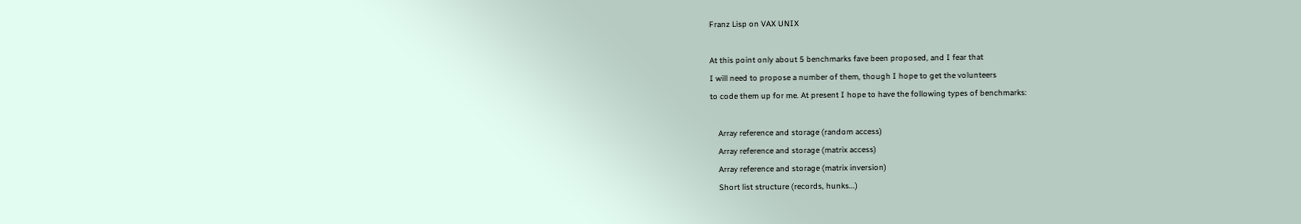Franz Lisp on VAX UNIX

At this point only about 5 benchmarks fave been proposed, and I fear that
I will need to propose a number of them, though I hope to get the volunteers
to code them up for me. At present I hope to have the following types of benchmarks:

    Array reference and storage (random access)
    Array reference and storage (matrix access)
    Array reference and storage (matrix inversion)
    Short list structure (records, hunks...)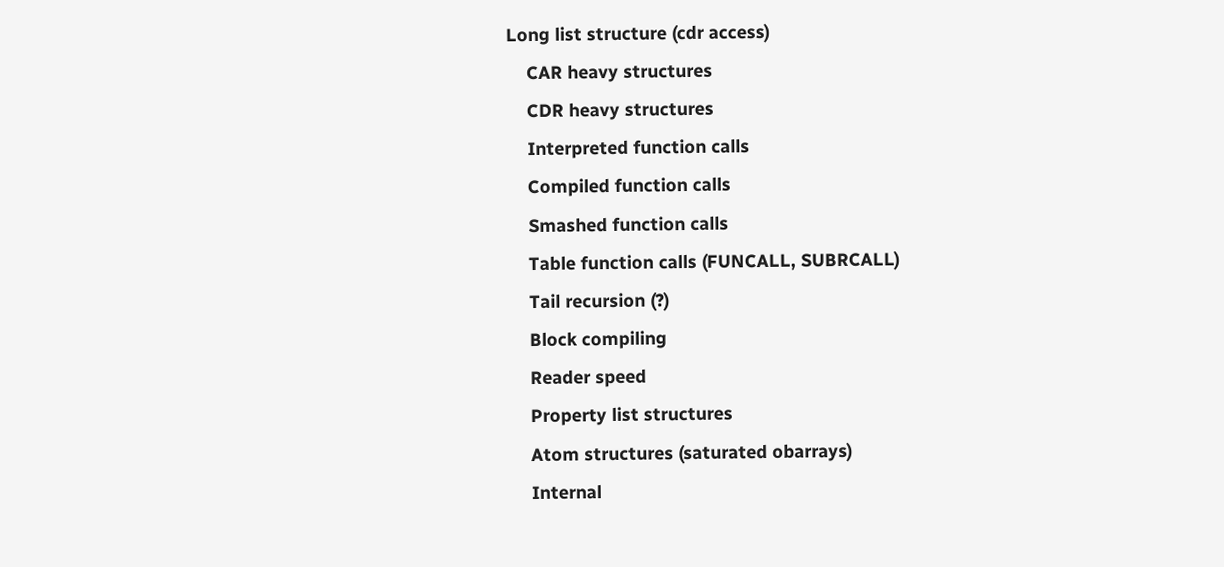Long list structure (cdr access)
    CAR heavy structures
    CDR heavy structures
    Interpreted function calls
    Compiled function calls
    Smashed function calls
    Table function calls (FUNCALL, SUBRCALL)
    Tail recursion (?)
    Block compiling
    Reader speed
    Property list structures
    Atom structures (saturated obarrays)
    Internal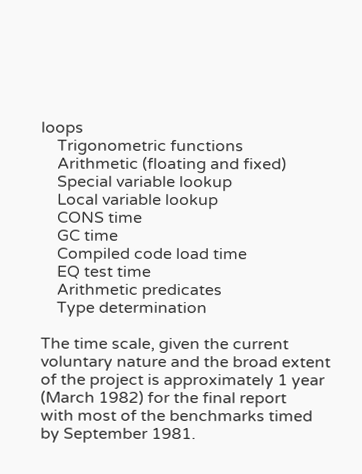loops
    Trigonometric functions
    Arithmetic (floating and fixed)
    Special variable lookup
    Local variable lookup
    CONS time
    GC time
    Compiled code load time
    EQ test time
    Arithmetic predicates
    Type determination

The time scale, given the current voluntary nature and the broad extent
of the project is approximately 1 year (March 1982) for the final report
with most of the benchmarks timed by September 1981.